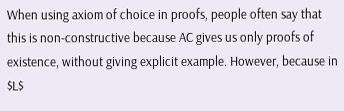When using axiom of choice in proofs, people often say that this is non-constructive because AC gives us only proofs of existence, without giving explicit example. However, because in $L$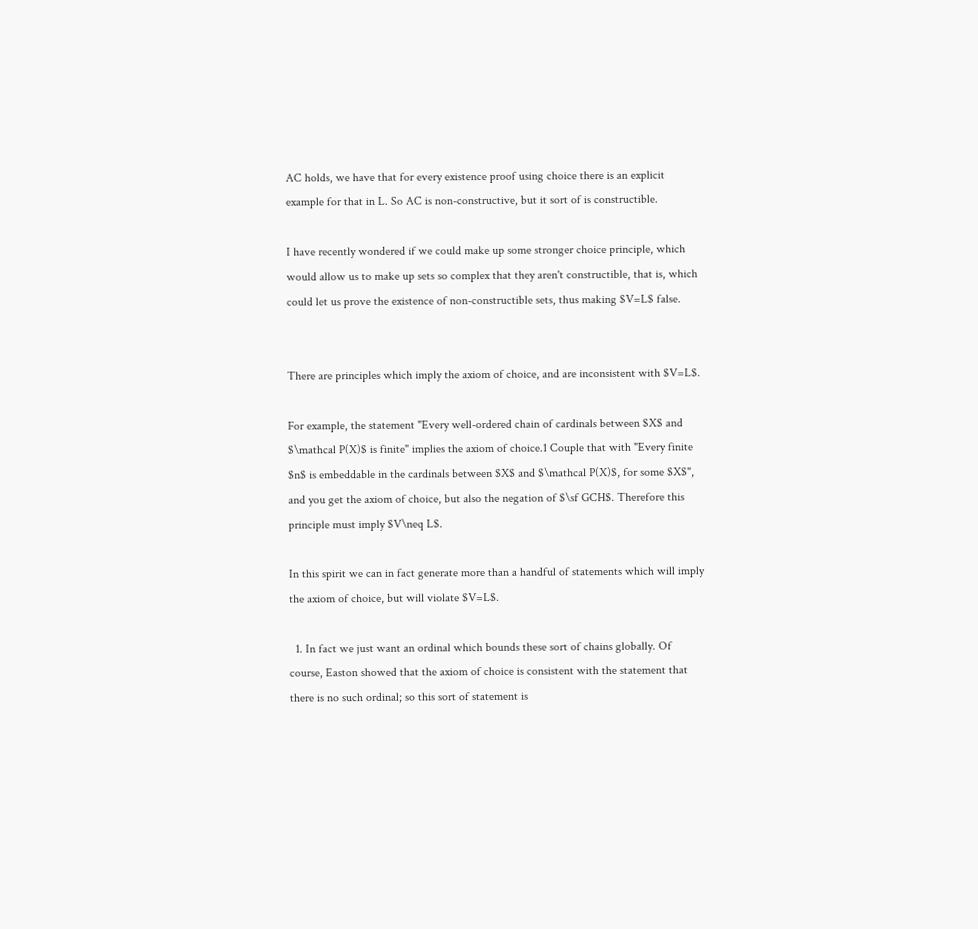AC holds, we have that for every existence proof using choice there is an explicit example for that in L. So AC is non-constructive, but it sort of is constructible.

I have recently wondered if we could make up some stronger choice principle, which would allow us to make up sets so complex that they aren't constructible, that is, which could let us prove the existence of non-constructible sets, thus making $V=L$ false.


There are principles which imply the axiom of choice, and are inconsistent with $V=L$.

For example, the statement "Every well-ordered chain of cardinals between $X$ and $\mathcal P(X)$ is finite" implies the axiom of choice.1 Couple that with "Every finite $n$ is embeddable in the cardinals between $X$ and $\mathcal P(X)$, for some $X$", and you get the axiom of choice, but also the negation of $\sf GCH$. Therefore this principle must imply $V\neq L$.

In this spirit we can in fact generate more than a handful of statements which will imply the axiom of choice, but will violate $V=L$.

  1. In fact we just want an ordinal which bounds these sort of chains globally. Of course, Easton showed that the axiom of choice is consistent with the statement that there is no such ordinal; so this sort of statement is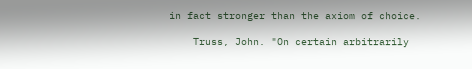in fact stronger than the axiom of choice.

    Truss, John. "On certain arbitrarily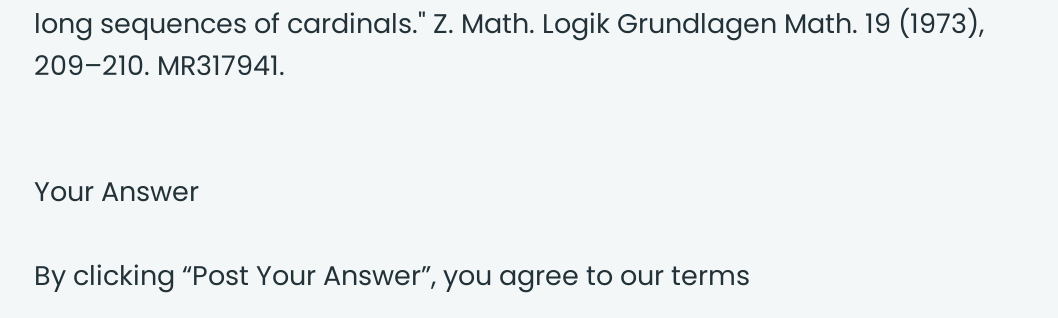long sequences of cardinals." Z. Math. Logik Grundlagen Math. 19 (1973), 209–210. MR317941.


Your Answer

By clicking “Post Your Answer”, you agree to our terms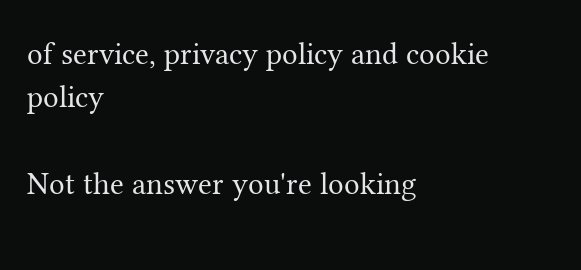of service, privacy policy and cookie policy

Not the answer you're looking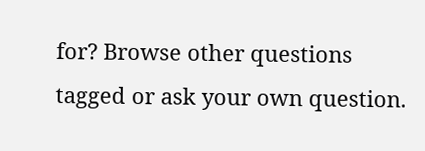for? Browse other questions tagged or ask your own question.